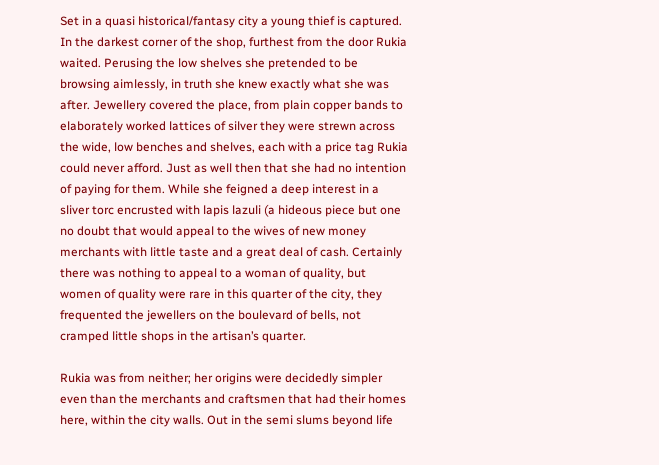Set in a quasi historical/fantasy city a young thief is captured.
In the darkest corner of the shop, furthest from the door Rukia waited. Perusing the low shelves she pretended to be browsing aimlessly, in truth she knew exactly what she was after. Jewellery covered the place, from plain copper bands to elaborately worked lattices of silver they were strewn across the wide, low benches and shelves, each with a price tag Rukia could never afford. Just as well then that she had no intention of paying for them. While she feigned a deep interest in a sliver torc encrusted with lapis lazuli (a hideous piece but one no doubt that would appeal to the wives of new money merchants with little taste and a great deal of cash. Certainly there was nothing to appeal to a woman of quality, but women of quality were rare in this quarter of the city, they frequented the jewellers on the boulevard of bells, not cramped little shops in the artisan’s quarter.

Rukia was from neither; her origins were decidedly simpler even than the merchants and craftsmen that had their homes here, within the city walls. Out in the semi slums beyond life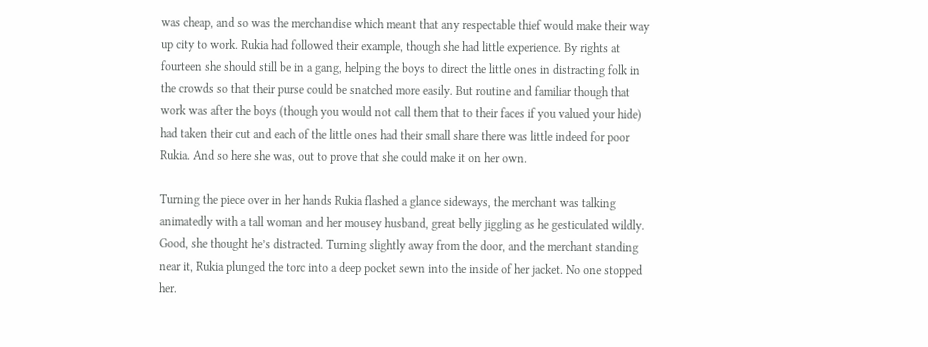was cheap, and so was the merchandise which meant that any respectable thief would make their way up city to work. Rukia had followed their example, though she had little experience. By rights at fourteen she should still be in a gang, helping the boys to direct the little ones in distracting folk in the crowds so that their purse could be snatched more easily. But routine and familiar though that work was after the boys (though you would not call them that to their faces if you valued your hide) had taken their cut and each of the little ones had their small share there was little indeed for poor Rukia. And so here she was, out to prove that she could make it on her own.

Turning the piece over in her hands Rukia flashed a glance sideways, the merchant was talking animatedly with a tall woman and her mousey husband, great belly jiggling as he gesticulated wildly.
Good, she thought he’s distracted. Turning slightly away from the door, and the merchant standing near it, Rukia plunged the torc into a deep pocket sewn into the inside of her jacket. No one stopped her.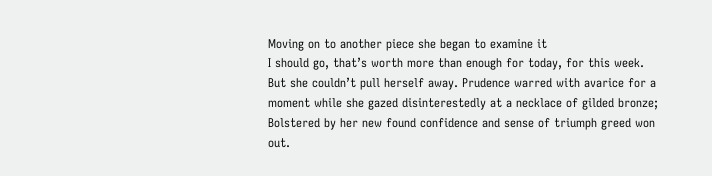Moving on to another piece she began to examine it
I should go, that’s worth more than enough for today, for this week. But she couldn’t pull herself away. Prudence warred with avarice for a moment while she gazed disinterestedly at a necklace of gilded bronze; Bolstered by her new found confidence and sense of triumph greed won out.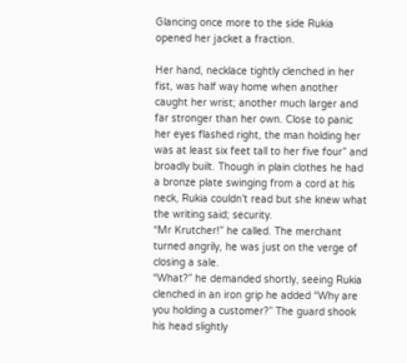Glancing once more to the side Rukia opened her jacket a fraction.

Her hand, necklace tightly clenched in her fist, was half way home when another caught her wrist; another much larger and far stronger than her own. Close to panic her eyes flashed right, the man holding her was at least six feet tall to her five four” and broadly built. Though in plain clothes he had a bronze plate swinging from a cord at his neck, Rukia couldn’t read but she knew what the writing said; security.
“Mr Krutcher!” he called. The merchant turned angrily, he was just on the verge of closing a sale.
“What?” he demanded shortly, seeing Rukia clenched in an iron grip he added “Why are you holding a customer?” The guard shook his head slightly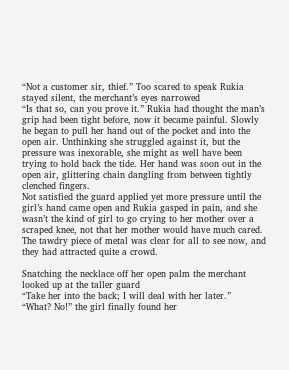“Not a customer sir, thief.” Too scared to speak Rukia stayed silent, the merchant’s eyes narrowed
“Is that so, can you prove it.” Rukia had thought the man’s grip had been tight before, now it became painful. Slowly he began to pull her hand out of the pocket and into the open air. Unthinking she struggled against it, but the pressure was inexorable, she might as well have been trying to hold back the tide. Her hand was soon out in the open air, glittering chain dangling from between tightly clenched fingers.
Not satisfied the guard applied yet more pressure until the girl’s hand came open and Rukia gasped in pain, and she wasn’t the kind of girl to go crying to her mother over a scraped knee, not that her mother would have much cared. The tawdry piece of metal was clear for all to see now, and they had attracted quite a crowd.

Snatching the necklace off her open palm the merchant looked up at the taller guard
“Take her into the back; I will deal with her later.”
“What? No!” the girl finally found her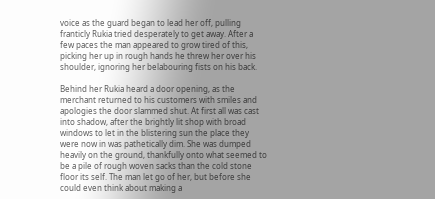voice as the guard began to lead her off, pulling franticly Rukia tried desperately to get away. After a few paces the man appeared to grow tired of this, picking her up in rough hands he threw her over his shoulder, ignoring her belabouring fists on his back.

Behind her Rukia heard a door opening, as the merchant returned to his customers with smiles and apologies the door slammed shut. At first all was cast into shadow, after the brightly lit shop with broad windows to let in the blistering sun the place they were now in was pathetically dim. She was dumped heavily on the ground, thankfully onto what seemed to be a pile of rough woven sacks than the cold stone floor its self. The man let go of her, but before she could even think about making a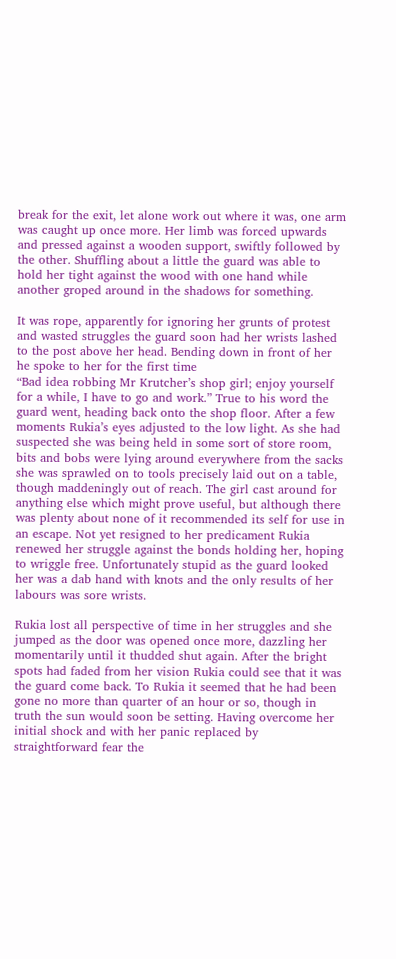break for the exit, let alone work out where it was, one arm was caught up once more. Her limb was forced upwards and pressed against a wooden support, swiftly followed by the other. Shuffling about a little the guard was able to hold her tight against the wood with one hand while another groped around in the shadows for something.

It was rope, apparently for ignoring her grunts of protest and wasted struggles the guard soon had her wrists lashed to the post above her head. Bending down in front of her he spoke to her for the first time
“Bad idea robbing Mr Krutcher’s shop girl; enjoy yourself for a while, I have to go and work.” True to his word the guard went, heading back onto the shop floor. After a few moments Rukia’s eyes adjusted to the low light. As she had suspected she was being held in some sort of store room, bits and bobs were lying around everywhere from the sacks she was sprawled on to tools precisely laid out on a table, though maddeningly out of reach. The girl cast around for anything else which might prove useful, but although there was plenty about none of it recommended its self for use in an escape. Not yet resigned to her predicament Rukia renewed her struggle against the bonds holding her, hoping to wriggle free. Unfortunately stupid as the guard looked her was a dab hand with knots and the only results of her labours was sore wrists.

Rukia lost all perspective of time in her struggles and she jumped as the door was opened once more, dazzling her momentarily until it thudded shut again. After the bright spots had faded from her vision Rukia could see that it was the guard come back. To Rukia it seemed that he had been gone no more than quarter of an hour or so, though in truth the sun would soon be setting. Having overcome her initial shock and with her panic replaced by straightforward fear the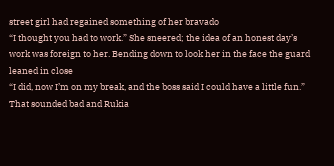street girl had regained something of her bravado
“I thought you had to work.” She sneered; the idea of an honest day’s work was foreign to her. Bending down to look her in the face the guard leaned in close
“I did, now I’m on my break, and the boss said I could have a little fun.”
That sounded bad and Rukia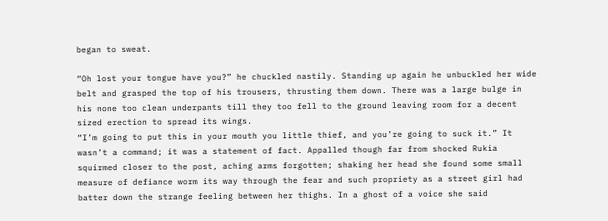began to sweat.

“Oh lost your tongue have you?” he chuckled nastily. Standing up again he unbuckled her wide belt and grasped the top of his trousers, thrusting them down. There was a large bulge in his none too clean underpants till they too fell to the ground leaving room for a decent sized erection to spread its wings.
“I’m going to put this in your mouth you little thief, and you’re going to suck it.” It wasn’t a command; it was a statement of fact. Appalled though far from shocked Rukia squirmed closer to the post, aching arms forgotten; shaking her head she found some small measure of defiance worm its way through the fear and such propriety as a street girl had batter down the strange feeling between her thighs. In a ghost of a voice she said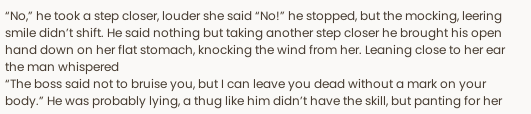“No,” he took a step closer, louder she said “No!” he stopped, but the mocking, leering smile didn’t shift. He said nothing but taking another step closer he brought his open hand down on her flat stomach, knocking the wind from her. Leaning close to her ear the man whispered
“The boss said not to bruise you, but I can leave you dead without a mark on your body.” He was probably lying, a thug like him didn’t have the skill, but panting for her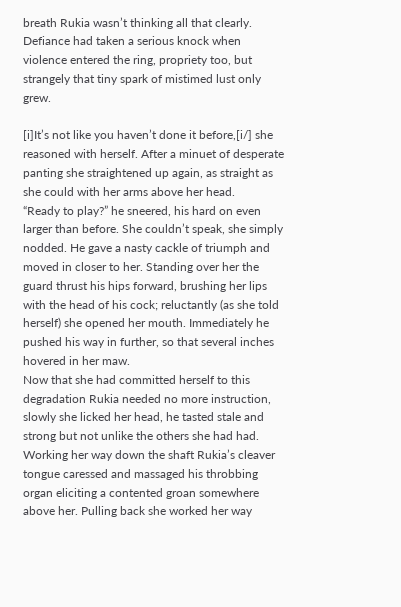breath Rukia wasn’t thinking all that clearly. Defiance had taken a serious knock when violence entered the ring, propriety too, but strangely that tiny spark of mistimed lust only grew.

[i]It’s not like you haven’t done it before,[i/] she reasoned with herself. After a minuet of desperate panting she straightened up again, as straight as she could with her arms above her head.
“Ready to play?” he sneered, his hard on even larger than before. She couldn’t speak, she simply nodded. He gave a nasty cackle of triumph and moved in closer to her. Standing over her the guard thrust his hips forward, brushing her lips with the head of his cock; reluctantly (as she told herself) she opened her mouth. Immediately he pushed his way in further, so that several inches hovered in her maw.
Now that she had committed herself to this degradation Rukia needed no more instruction, slowly she licked her head, he tasted stale and strong but not unlike the others she had had. Working her way down the shaft Rukia’s cleaver tongue caressed and massaged his throbbing organ eliciting a contented groan somewhere above her. Pulling back she worked her way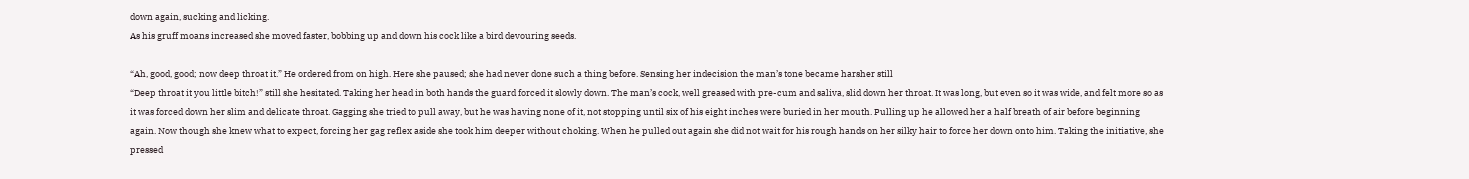down again, sucking and licking.
As his gruff moans increased she moved faster, bobbing up and down his cock like a bird devouring seeds.

“Ah, good, good; now deep throat it.” He ordered from on high. Here she paused; she had never done such a thing before. Sensing her indecision the man’s tone became harsher still
“Deep throat it you little bitch!” still she hesitated. Taking her head in both hands the guard forced it slowly down. The man’s cock, well greased with pre-cum and saliva, slid down her throat. It was long, but even so it was wide, and felt more so as it was forced down her slim and delicate throat. Gagging she tried to pull away, but he was having none of it, not stopping until six of his eight inches were buried in her mouth. Pulling up he allowed her a half breath of air before beginning again. Now though she knew what to expect, forcing her gag reflex aside she took him deeper without choking. When he pulled out again she did not wait for his rough hands on her silky hair to force her down onto him. Taking the initiative, she pressed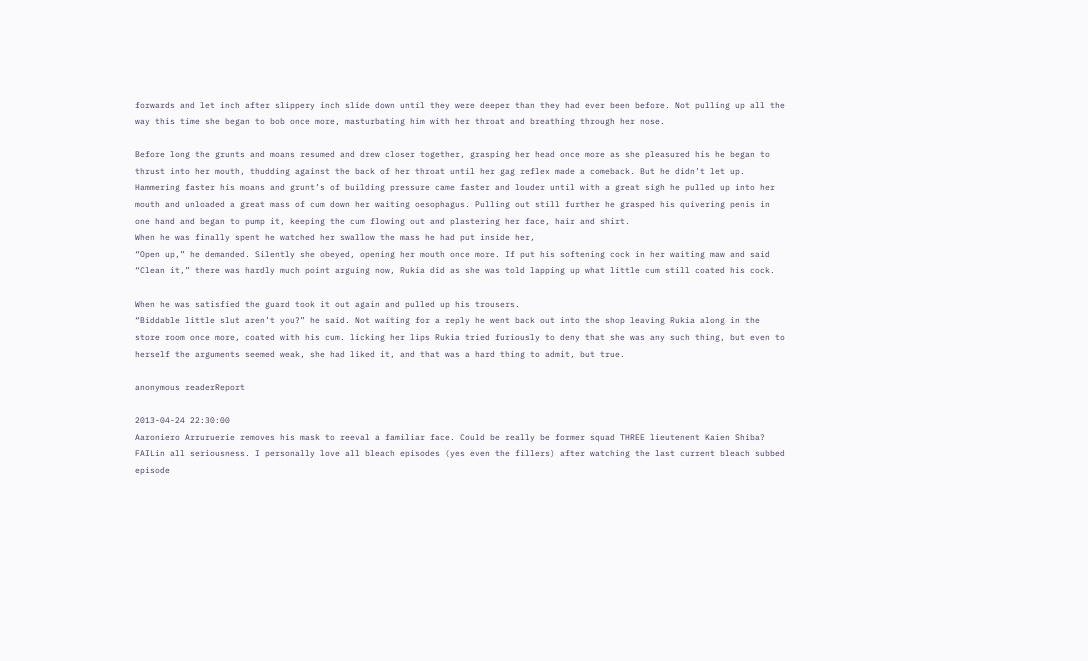forwards and let inch after slippery inch slide down until they were deeper than they had ever been before. Not pulling up all the way this time she began to bob once more, masturbating him with her throat and breathing through her nose.

Before long the grunts and moans resumed and drew closer together, grasping her head once more as she pleasured his he began to thrust into her mouth, thudding against the back of her throat until her gag reflex made a comeback. But he didn’t let up. Hammering faster his moans and grunt’s of building pressure came faster and louder until with a great sigh he pulled up into her mouth and unloaded a great mass of cum down her waiting oesophagus. Pulling out still further he grasped his quivering penis in one hand and began to pump it, keeping the cum flowing out and plastering her face, hair and shirt.
When he was finally spent he watched her swallow the mass he had put inside her,
“Open up,” he demanded. Silently she obeyed, opening her mouth once more. If put his softening cock in her waiting maw and said
“Clean it,” there was hardly much point arguing now, Rukia did as she was told lapping up what little cum still coated his cock.

When he was satisfied the guard took it out again and pulled up his trousers.
“Biddable little slut aren’t you?” he said. Not waiting for a reply he went back out into the shop leaving Rukia along in the store room once more, coated with his cum. licking her lips Rukia tried furiously to deny that she was any such thing, but even to herself the arguments seemed weak, she had liked it, and that was a hard thing to admit, but true.

anonymous readerReport

2013-04-24 22:30:00
Aaroniero Arruruerie removes his mask to reeval a familiar face. Could be really be former squad THREE lieutenent Kaien Shiba? FAILin all seriousness. I personally love all bleach episodes (yes even the fillers) after watching the last current bleach subbed episode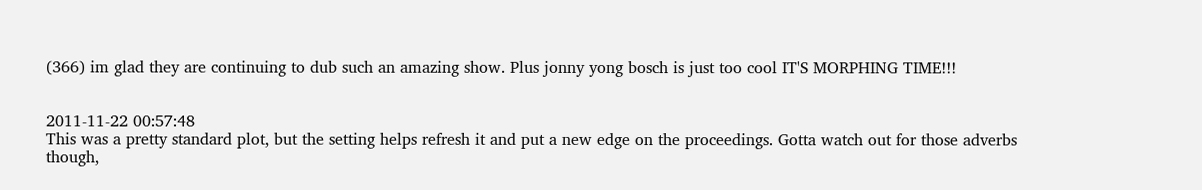(366) im glad they are continuing to dub such an amazing show. Plus jonny yong bosch is just too cool IT'S MORPHING TIME!!!


2011-11-22 00:57:48
This was a pretty standard plot, but the setting helps refresh it and put a new edge on the proceedings. Gotta watch out for those adverbs though,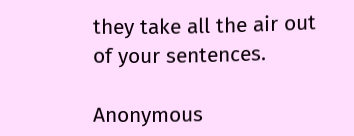they take all the air out of your sentences.

Anonymous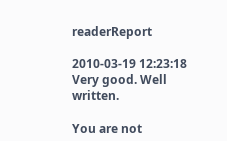readerReport

2010-03-19 12:23:18
Very good. Well written.

You are not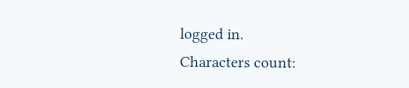logged in.
Characters count: